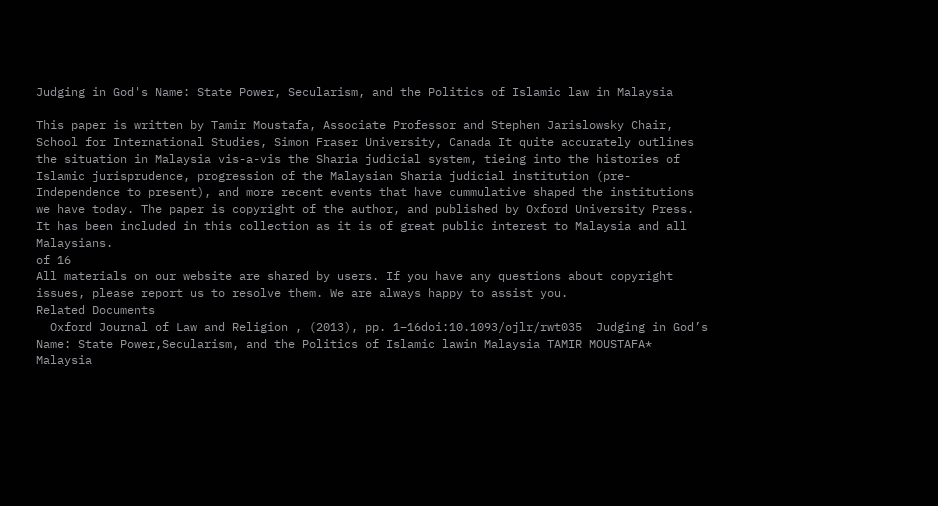Judging in God's Name: State Power, Secularism, and the Politics of Islamic law in Malaysia

This paper is written by Tamir Moustafa, Associate Professor and Stephen Jarislowsky Chair, School for International Studies, Simon Fraser University, Canada It quite accurately outlines the situation in Malaysia vis-a-vis the Sharia judicial system, tieing into the histories of Islamic jurisprudence, progression of the Malaysian Sharia judicial institution (pre-Independence to present), and more recent events that have cummulative shaped the institutions we have today. The paper is copyright of the author, and published by Oxford University Press. It has been included in this collection as it is of great public interest to Malaysia and all Malaysians.
of 16
All materials on our website are shared by users. If you have any questions about copyright issues, please report us to resolve them. We are always happy to assist you.
Related Documents
  Oxford Journal of Law and Religion , (2013), pp. 1–16doi:10.1093/ojlr/rwt035  Judging in God’s Name: State Power,Secularism, and the Politics of Islamic lawin Malaysia TAMIR MOUSTAFA* Malaysia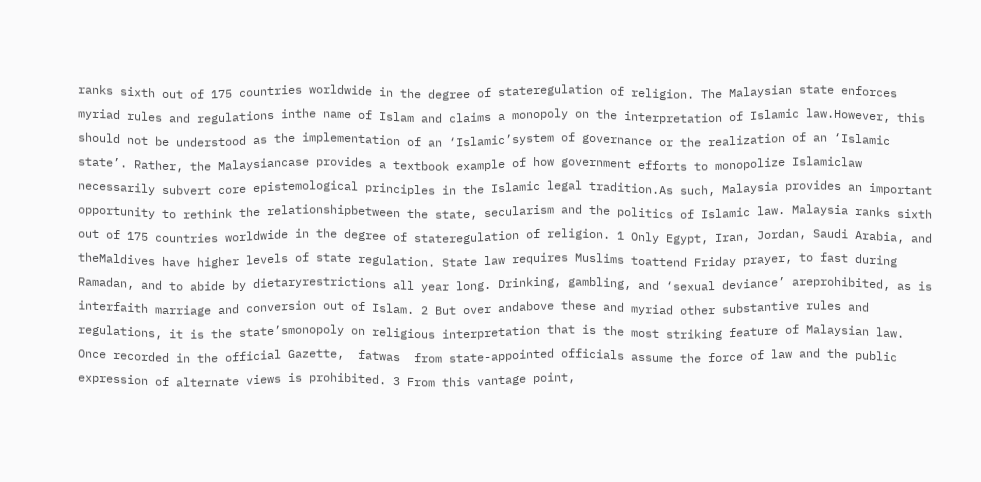ranks sixth out of 175 countries worldwide in the degree of stateregulation of religion. The Malaysian state enforces myriad rules and regulations inthe name of Islam and claims a monopoly on the interpretation of Islamic law.However, this should not be understood as the implementation of an ‘Islamic’system of governance or the realization of an ‘Islamic state’. Rather, the Malaysiancase provides a textbook example of how government efforts to monopolize Islamiclaw necessarily subvert core epistemological principles in the Islamic legal tradition.As such, Malaysia provides an important opportunity to rethink the relationshipbetween the state, secularism and the politics of Islamic law. Malaysia ranks sixth out of 175 countries worldwide in the degree of stateregulation of religion. 1 Only Egypt, Iran, Jordan, Saudi Arabia, and theMaldives have higher levels of state regulation. State law requires Muslims toattend Friday prayer, to fast during Ramadan, and to abide by dietaryrestrictions all year long. Drinking, gambling, and ‘sexual deviance’ areprohibited, as is interfaith marriage and conversion out of Islam. 2 But over andabove these and myriad other substantive rules and regulations, it is the state’smonopoly on religious interpretation that is the most striking feature of Malaysian law. Once recorded in the official Gazette,  fatwas  from state-appointed officials assume the force of law and the public expression of alternate views is prohibited. 3 From this vantage point,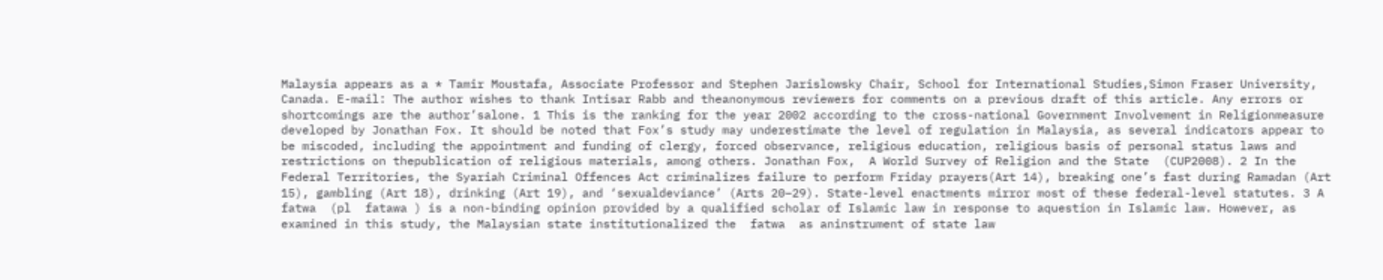Malaysia appears as a * Tamir Moustafa, Associate Professor and Stephen Jarislowsky Chair, School for International Studies,Simon Fraser University, Canada. E-mail: The author wishes to thank Intisar Rabb and theanonymous reviewers for comments on a previous draft of this article. Any errors or shortcomings are the author’salone. 1 This is the ranking for the year 2002 according to the cross-national Government Involvement in Religionmeasure developed by Jonathan Fox. It should be noted that Fox’s study may underestimate the level of regulation in Malaysia, as several indicators appear to be miscoded, including the appointment and funding of clergy, forced observance, religious education, religious basis of personal status laws and restrictions on thepublication of religious materials, among others. Jonathan Fox,  A World Survey of Religion and the State  (CUP2008). 2 In the Federal Territories, the Syariah Criminal Offences Act criminalizes failure to perform Friday prayers(Art 14), breaking one’s fast during Ramadan (Art 15), gambling (Art 18), drinking (Art 19), and ‘sexualdeviance’ (Arts 20–29). State-level enactments mirror most of these federal-level statutes. 3 A  fatwa  (pl  fatawa ) is a non-binding opinion provided by a qualified scholar of Islamic law in response to aquestion in Islamic law. However, as examined in this study, the Malaysian state institutionalized the  fatwa  as aninstrument of state law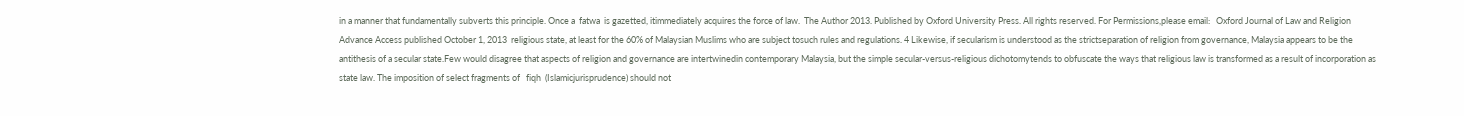in a manner that fundamentally subverts this principle. Once a  fatwa  is gazetted, itimmediately acquires the force of law.  The Author 2013. Published by Oxford University Press. All rights reserved. For Permissions,please email:   Oxford Journal of Law and Religion Advance Access published October 1, 2013  religious state, at least for the 60% of Malaysian Muslims who are subject tosuch rules and regulations. 4 Likewise, if secularism is understood as the strictseparation of religion from governance, Malaysia appears to be the antithesis of a secular state.Few would disagree that aspects of religion and governance are intertwinedin contemporary Malaysia, but the simple secular-versus-religious dichotomytends to obfuscate the ways that religious law is transformed as a result of incorporation as state law. The imposition of select fragments of   fiqh  (Islamicjurisprudence) should not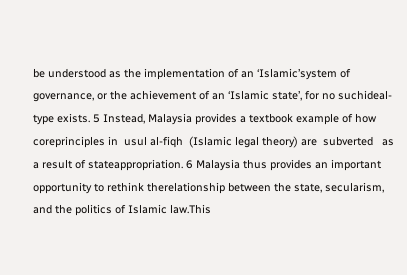be understood as the implementation of an ‘Islamic’system of governance, or the achievement of an ‘Islamic state’, for no suchideal-type exists. 5 Instead, Malaysia provides a textbook example of how coreprinciples in  usul al-fiqh  (Islamic legal theory) are  subverted   as a result of stateappropriation. 6 Malaysia thus provides an important opportunity to rethink therelationship between the state, secularism, and the politics of Islamic law.This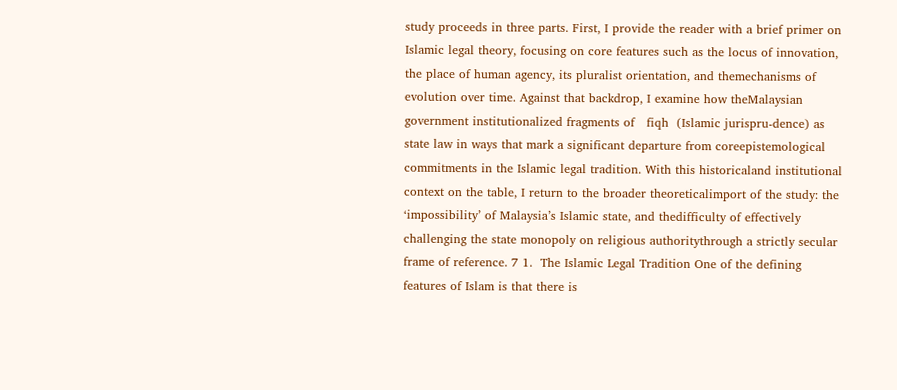study proceeds in three parts. First, I provide the reader with a brief primer on Islamic legal theory, focusing on core features such as the locus of innovation, the place of human agency, its pluralist orientation, and themechanisms of evolution over time. Against that backdrop, I examine how theMalaysian government institutionalized fragments of   fiqh  (Islamic jurispru-dence) as state law in ways that mark a significant departure from coreepistemological commitments in the Islamic legal tradition. With this historicaland institutional context on the table, I return to the broader theoreticalimport of the study: the ‘impossibility’ of Malaysia’s Islamic state, and thedifficulty of effectively challenging the state monopoly on religious authoritythrough a strictly secular frame of reference. 7 1.  The Islamic Legal Tradition One of the defining features of Islam is that there is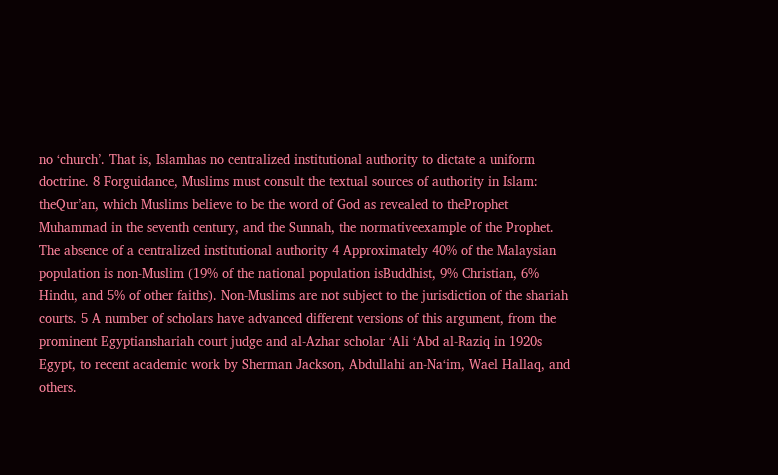no ‘church’. That is, Islamhas no centralized institutional authority to dictate a uniform doctrine. 8 Forguidance, Muslims must consult the textual sources of authority in Islam: theQur’an, which Muslims believe to be the word of God as revealed to theProphet Muhammad in the seventh century, and the Sunnah, the normativeexample of the Prophet. The absence of a centralized institutional authority 4 Approximately 40% of the Malaysian population is non-Muslim (19% of the national population isBuddhist, 9% Christian, 6% Hindu, and 5% of other faiths). Non-Muslims are not subject to the jurisdiction of the shariah courts. 5 A number of scholars have advanced different versions of this argument, from the prominent Egyptianshariah court judge and al-Azhar scholar ‘Ali ‘Abd al-Raziq in 1920s Egypt, to recent academic work by Sherman Jackson, Abdullahi an-Na‘im, Wael Hallaq, and others.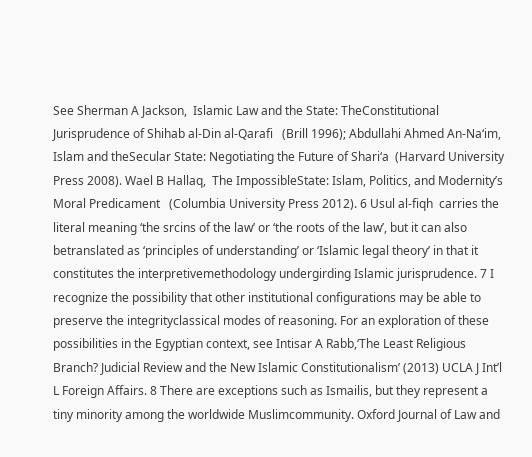See Sherman A Jackson,  Islamic Law and the State: TheConstitutional Jurisprudence of Shihab al-Din al-Qarafi   (Brill 1996); Abdullahi Ahmed An-Na‘im,  Islam and theSecular State: Negotiating the Future of Shari‘a  (Harvard University Press 2008). Wael B Hallaq,  The ImpossibleState: Islam, Politics, and Modernity’s Moral Predicament   (Columbia University Press 2012). 6 Usul al-fiqh  carries the literal meaning ‘the srcins of the law’ or ‘the roots of the law’, but it can also betranslated as ‘principles of understanding’ or ‘Islamic legal theory’ in that it constitutes the interpretivemethodology undergirding Islamic jurisprudence. 7 I recognize the possibility that other institutional configurations may be able to preserve the integrityclassical modes of reasoning. For an exploration of these possibilities in the Egyptian context, see Intisar A Rabb,‘The Least Religious Branch? Judicial Review and the New Islamic Constitutionalism’ (2013) UCLA J Int’l L Foreign Affairs. 8 There are exceptions such as Ismailis, but they represent a tiny minority among the worldwide Muslimcommunity. Oxford Journal of Law and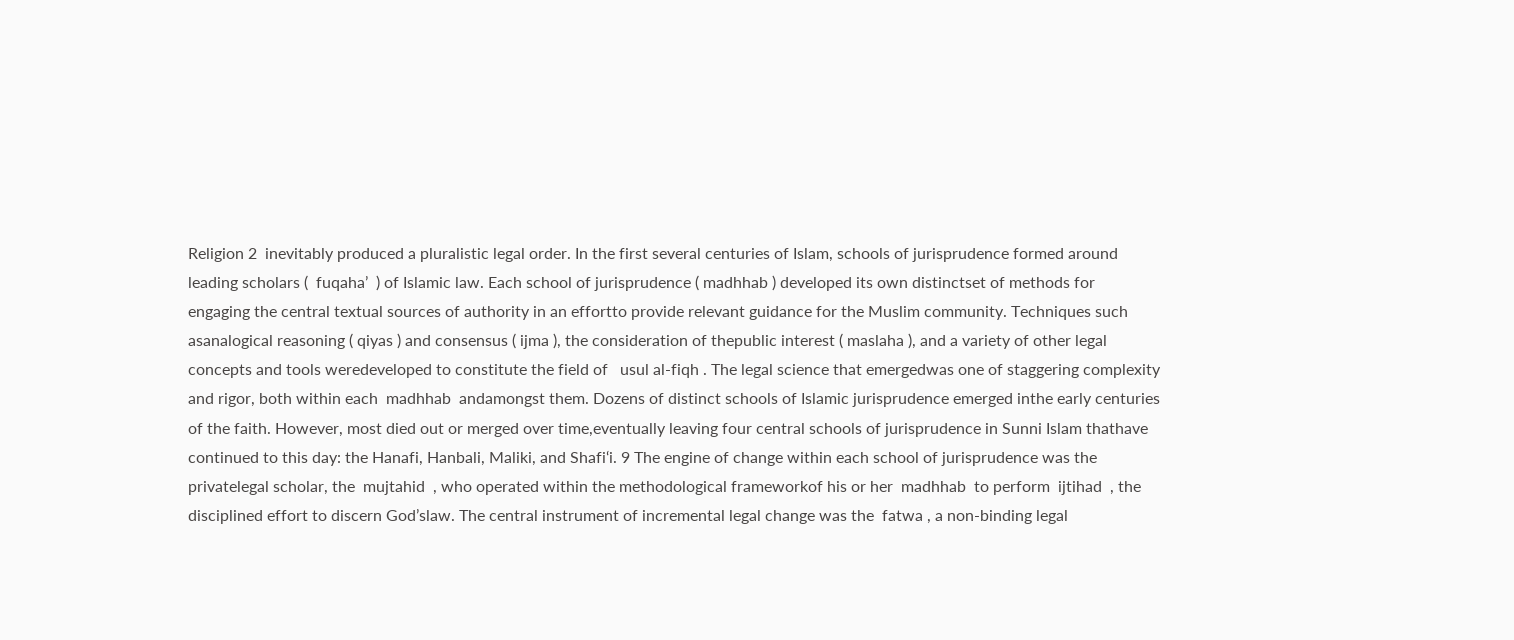Religion 2  inevitably produced a pluralistic legal order. In the first several centuries of Islam, schools of jurisprudence formed around leading scholars (  fuqaha’  ) of Islamic law. Each school of jurisprudence ( madhhab ) developed its own distinctset of methods for engaging the central textual sources of authority in an effortto provide relevant guidance for the Muslim community. Techniques such asanalogical reasoning ( qiyas ) and consensus ( ijma ), the consideration of thepublic interest ( maslaha ), and a variety of other legal concepts and tools weredeveloped to constitute the field of   usul al-fiqh . The legal science that emergedwas one of staggering complexity and rigor, both within each  madhhab  andamongst them. Dozens of distinct schools of Islamic jurisprudence emerged inthe early centuries of the faith. However, most died out or merged over time,eventually leaving four central schools of jurisprudence in Sunni Islam thathave continued to this day: the Hanafi, Hanbali, Maliki, and Shafi‘i. 9 The engine of change within each school of jurisprudence was the privatelegal scholar, the  mujtahid  , who operated within the methodological frameworkof his or her  madhhab  to perform  ijtihad  , the disciplined effort to discern God’slaw. The central instrument of incremental legal change was the  fatwa , a non-binding legal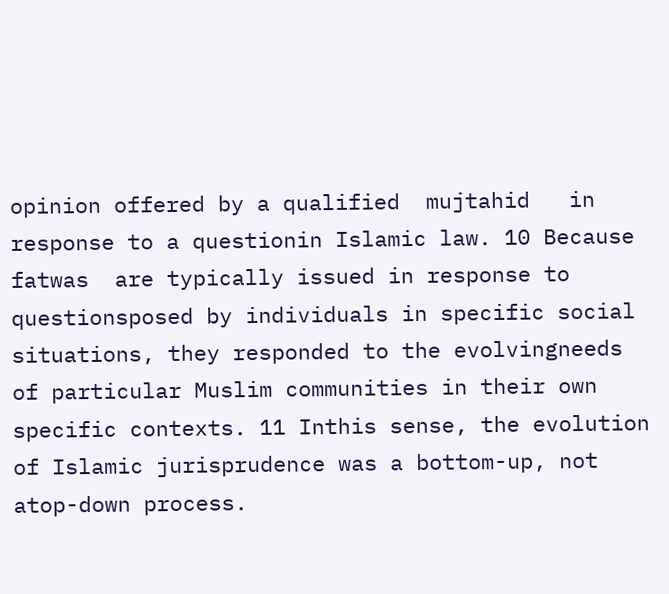opinion offered by a qualified  mujtahid   in response to a questionin Islamic law. 10 Because  fatwas  are typically issued in response to questionsposed by individuals in specific social situations, they responded to the evolvingneeds of particular Muslim communities in their own specific contexts. 11 Inthis sense, the evolution of Islamic jurisprudence was a bottom-up, not atop-down process.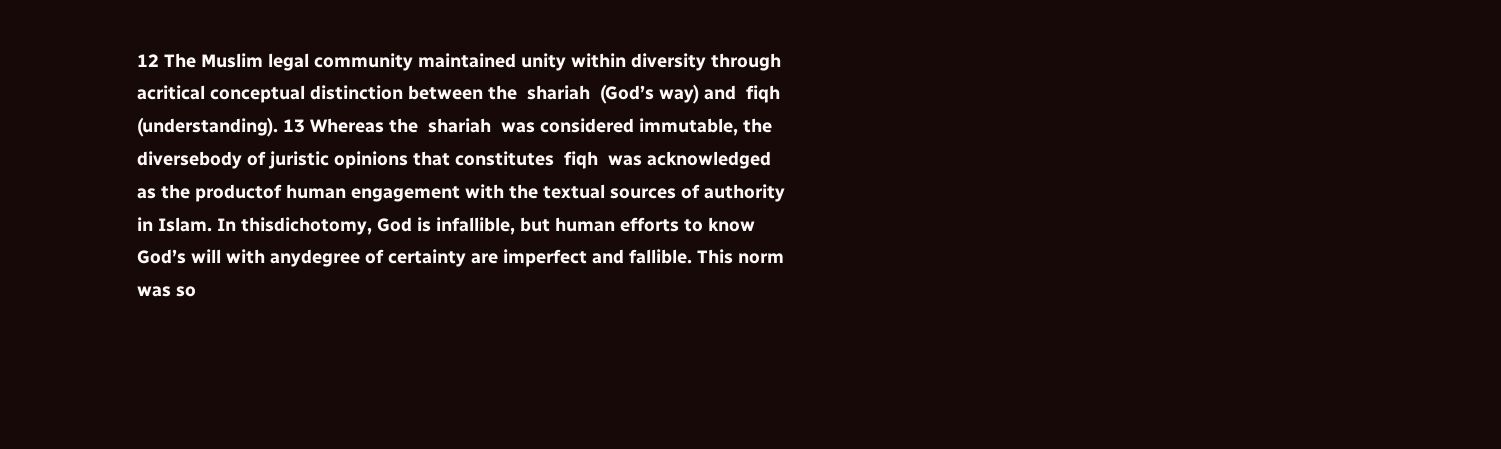12 The Muslim legal community maintained unity within diversity through acritical conceptual distinction between the  shariah  (God’s way) and  fiqh (understanding). 13 Whereas the  shariah  was considered immutable, the diversebody of juristic opinions that constitutes  fiqh  was acknowledged as the productof human engagement with the textual sources of authority in Islam. In thisdichotomy, God is infallible, but human efforts to know God’s will with anydegree of certainty are imperfect and fallible. This norm was so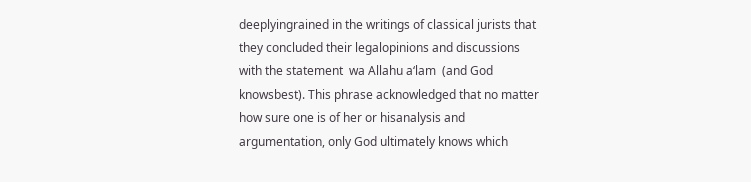deeplyingrained in the writings of classical jurists that they concluded their legalopinions and discussions with the statement  wa Allahu a‘lam  (and God knowsbest). This phrase acknowledged that no matter how sure one is of her or hisanalysis and argumentation, only God ultimately knows which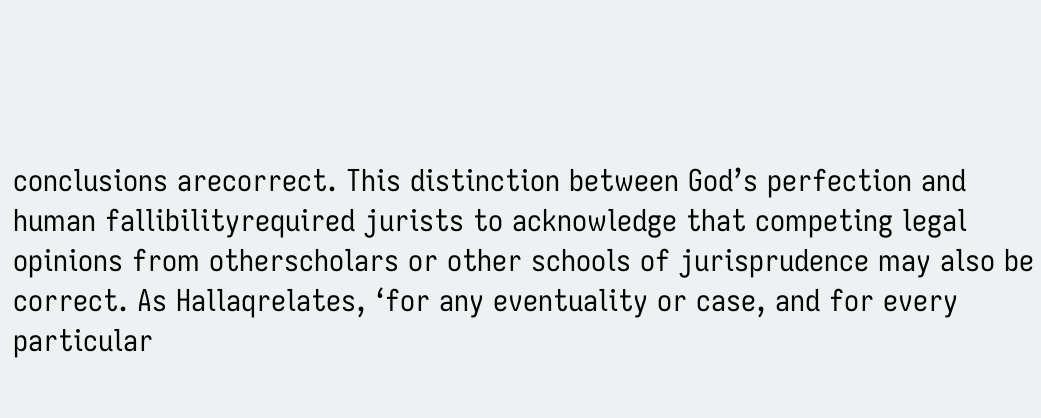conclusions arecorrect. This distinction between God’s perfection and human fallibilityrequired jurists to acknowledge that competing legal opinions from otherscholars or other schools of jurisprudence may also be correct. As Hallaqrelates, ‘for any eventuality or case, and for every particular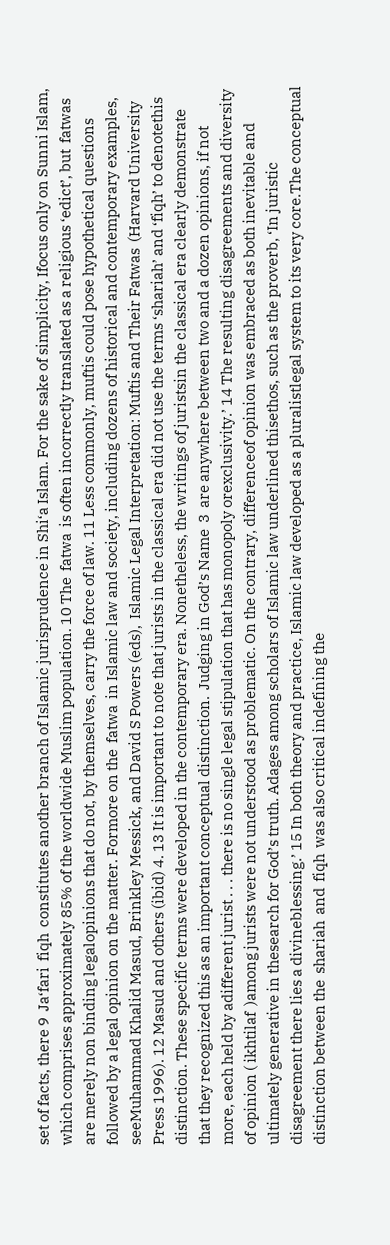set of facts, there 9  Ja‘fari  fiqh  constitutes another branch of Islamic jurisprudence in Shi‘a Islam. For the sake of simplicity, Ifocus only on Sunni Islam, which comprises approximately 85% of the worldwide Muslim population. 10 The  fatwa  is often incorrectly translated as a religious ‘edict’, but  fatwas  are merely non binding legalopinions that do not, by themselves, carry the force of law. 11 Less commonly, muftis could pose hypothetical questions followed by a legal opinion on the matter. Formore on the  fatwa  in Islamic law and society, including dozens of historical and contemporary examples, seeMuhammad Khalid Masud, Brinkley Messick, and David S Powers (eds),  Islamic Legal Interpretation: Muftis and Their Fatwas  (Harvard University Press 1996). 12 Masud and others (ibid) 4. 13 It is important to note that jurists in the classical era did not use the terms ‘shariah’ and ‘fiqh’ to denotethis distinction. These specific terms were developed in the contemporary era. Nonetheless, the writings of juristsin the classical era clearly demonstrate that they recognized this as an important conceptual distinction.  Judging in God’s Name  3  are anywhere between two and a dozen opinions, if not more, each held by adifferent jurist . . . there is no single legal stipulation that has monopoly orexclusivity.’ 14 The resulting disagreements and diversity of opinion ( ikhtilaf  )among jurists were not understood as problematic. On the contrary, differenceof opinion was embraced as both inevitable and ultimately generative in thesearch for God’s truth. Adages among scholars of Islamic law underlined thisethos, such as the proverb, ‘In juristic disagreement there lies a divineblessing.’ 15 In both theory and practice, Islamic law developed as a pluralistlegal system to its very core.The conceptual distinction between the  shariah  and  fiqh  was also critical indefining the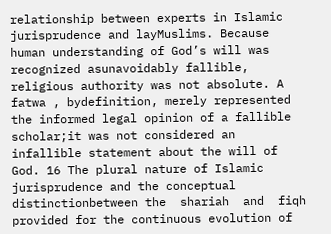relationship between experts in Islamic jurisprudence and layMuslims. Because human understanding of God’s will was recognized asunavoidably fallible, religious authority was not absolute. A  fatwa , bydefinition, merely represented the informed legal opinion of a fallible scholar;it was not considered an infallible statement about the will of God. 16 The plural nature of Islamic jurisprudence and the conceptual distinctionbetween the  shariah  and  fiqh  provided for the continuous evolution of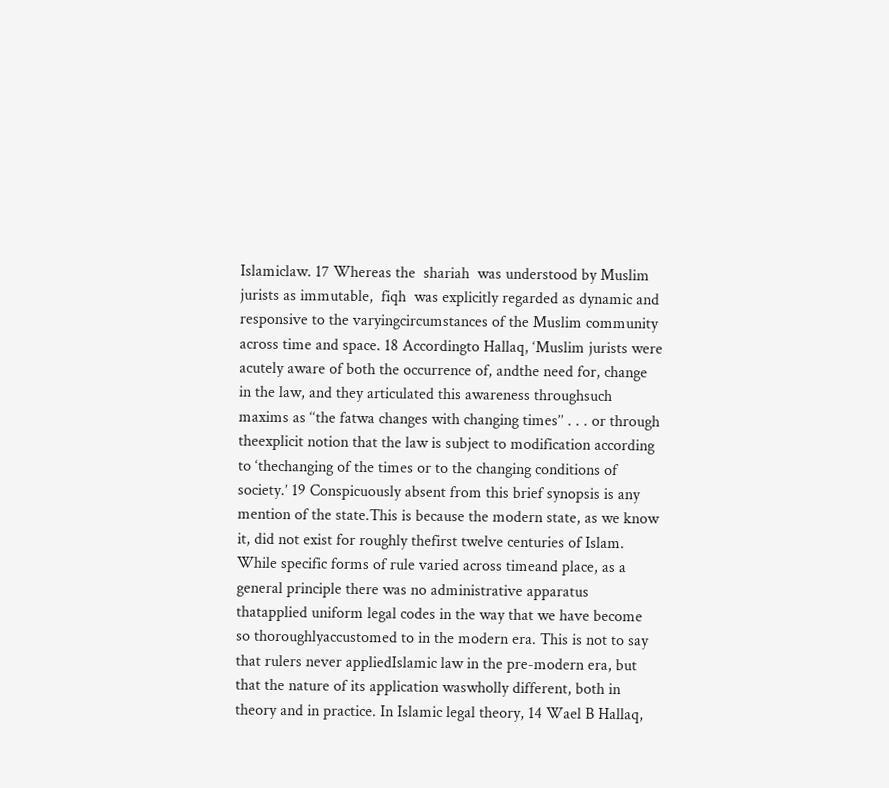Islamiclaw. 17 Whereas the  shariah  was understood by Muslim jurists as immutable,  fiqh  was explicitly regarded as dynamic and responsive to the varyingcircumstances of the Muslim community across time and space. 18 Accordingto Hallaq, ‘Muslim jurists were acutely aware of both the occurrence of, andthe need for, change in the law, and they articulated this awareness throughsuch maxims as ‘‘the fatwa changes with changing times’’ . . . or through theexplicit notion that the law is subject to modification according to ‘thechanging of the times or to the changing conditions of society.’ 19 Conspicuously absent from this brief synopsis is any mention of the state.This is because the modern state, as we know it, did not exist for roughly thefirst twelve centuries of Islam. While specific forms of rule varied across timeand place, as a general principle there was no administrative apparatus thatapplied uniform legal codes in the way that we have become so thoroughlyaccustomed to in the modern era. This is not to say that rulers never appliedIslamic law in the pre-modern era, but that the nature of its application waswholly different, both in theory and in practice. In Islamic legal theory, 14 Wael B Hallaq,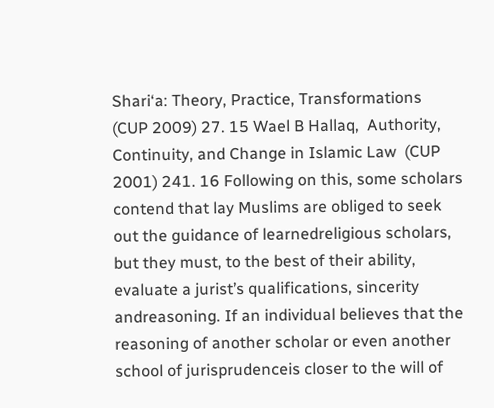Shari‘a: Theory, Practice, Transformations  (CUP 2009) 27. 15 Wael B Hallaq,  Authority, Continuity, and Change in Islamic Law  (CUP 2001) 241. 16 Following on this, some scholars contend that lay Muslims are obliged to seek out the guidance of learnedreligious scholars, but they must, to the best of their ability, evaluate a jurist’s qualifications, sincerity andreasoning. If an individual believes that the reasoning of another scholar or even another school of jurisprudenceis closer to the will of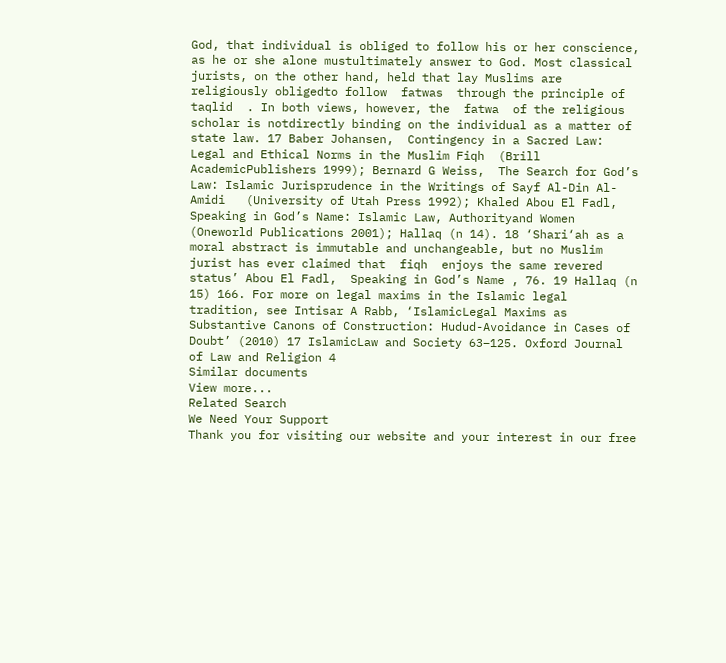God, that individual is obliged to follow his or her conscience, as he or she alone mustultimately answer to God. Most classical jurists, on the other hand, held that lay Muslims are religiously obligedto follow  fatwas  through the principle of   taqlid  . In both views, however, the  fatwa  of the religious scholar is notdirectly binding on the individual as a matter of state law. 17 Baber Johansen,  Contingency in a Sacred Law: Legal and Ethical Norms in the Muslim Fiqh  (Brill AcademicPublishers 1999); Bernard G Weiss,  The Search for God’s Law: Islamic Jurisprudence in the Writings of Sayf Al-Din Al-Amidi   (University of Utah Press 1992); Khaled Abou El Fadl,  Speaking in God’s Name: Islamic Law, Authorityand Women  (Oneworld Publications 2001); Hallaq (n 14). 18 ‘Shari‘ah as a moral abstract is immutable and unchangeable, but no Muslim jurist has ever claimed that  fiqh  enjoys the same revered status’ Abou El Fadl,  Speaking in God’s Name , 76. 19 Hallaq (n 15) 166. For more on legal maxims in the Islamic legal tradition, see Intisar A Rabb, ‘IslamicLegal Maxims as Substantive Canons of Construction: Hudud-Avoidance in Cases of Doubt’ (2010) 17 IslamicLaw and Society 63–125. Oxford Journal of Law and Religion 4
Similar documents
View more...
Related Search
We Need Your Support
Thank you for visiting our website and your interest in our free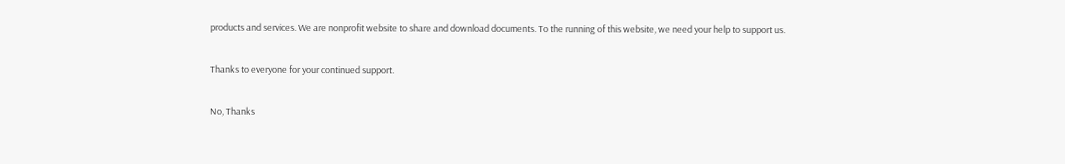products and services. We are nonprofit website to share and download documents. To the running of this website, we need your help to support us.

Thanks to everyone for your continued support.

No, Thanks